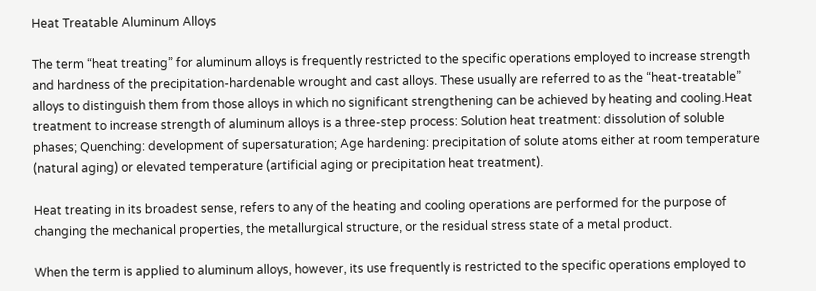Heat Treatable Aluminum Alloys

The term “heat treating” for aluminum alloys is frequently restricted to the specific operations employed to increase strength and hardness of the precipitation-hardenable wrought and cast alloys. These usually are referred to as the “heat-treatable” alloys to distinguish them from those alloys in which no significant strengthening can be achieved by heating and cooling.Heat treatment to increase strength of aluminum alloys is a three-step process: Solution heat treatment: dissolution of soluble phases; Quenching: development of supersaturation; Age hardening: precipitation of solute atoms either at room temperature (natural aging) or elevated temperature (artificial aging or precipitation heat treatment).

Heat treating in its broadest sense, refers to any of the heating and cooling operations are performed for the purpose of changing the mechanical properties, the metallurgical structure, or the residual stress state of a metal product.

When the term is applied to aluminum alloys, however, its use frequently is restricted to the specific operations employed to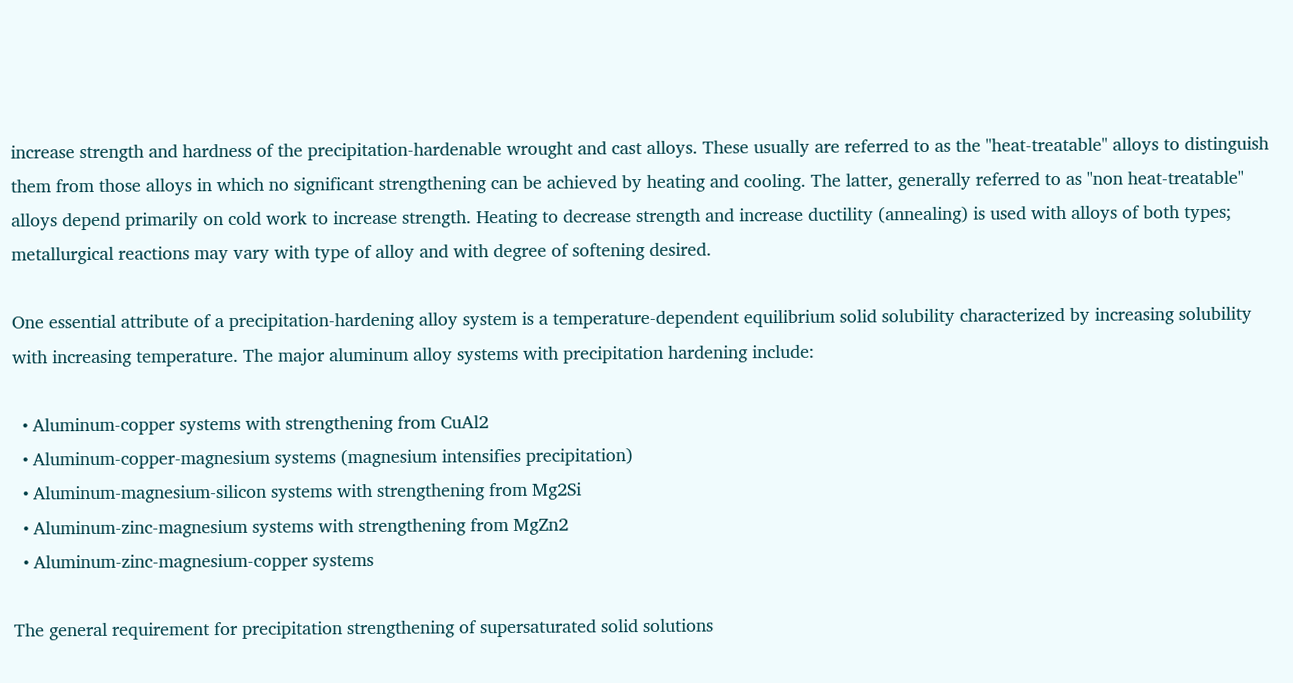increase strength and hardness of the precipitation-hardenable wrought and cast alloys. These usually are referred to as the "heat-treatable" alloys to distinguish them from those alloys in which no significant strengthening can be achieved by heating and cooling. The latter, generally referred to as "non heat-treatable" alloys depend primarily on cold work to increase strength. Heating to decrease strength and increase ductility (annealing) is used with alloys of both types; metallurgical reactions may vary with type of alloy and with degree of softening desired.

One essential attribute of a precipitation-hardening alloy system is a temperature-dependent equilibrium solid solubility characterized by increasing solubility with increasing temperature. The major aluminum alloy systems with precipitation hardening include:

  • Aluminum-copper systems with strengthening from CuAl2
  • Aluminum-copper-magnesium systems (magnesium intensifies precipitation)
  • Aluminum-magnesium-silicon systems with strengthening from Mg2Si
  • Aluminum-zinc-magnesium systems with strengthening from MgZn2
  • Aluminum-zinc-magnesium-copper systems

The general requirement for precipitation strengthening of supersaturated solid solutions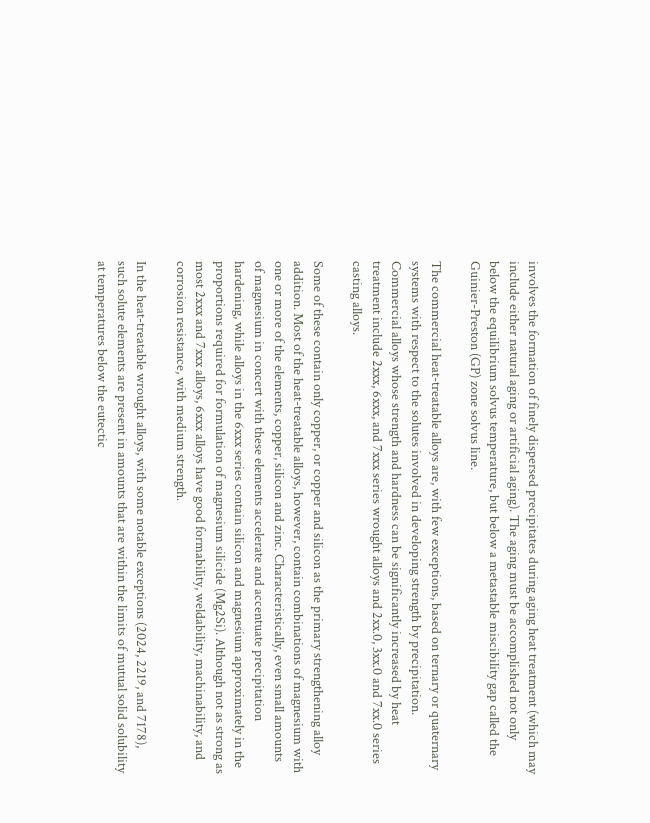involves the formation of finely dispersed precipitates during aging heat treatment (which may include either natural aging or artificial aging). The aging must be accomplished not only below the equilibrium solvus temperature, but below a metastable miscibility gap called the Guinier-Preston (GP) zone solvus line.

The commercial heat-treatable alloys are, with few exceptions, based on ternary or quaternary systems with respect to the solutes involved in developing strength by precipitation. Commercial alloys whose strength and hardness can be significantly increased by heat treatment include 2xxx, 6xxx, and 7xxx series wrought alloys and 2xx.0, 3xx.0 and 7xx.0 series casting alloys.

Some of these contain only copper, or copper and silicon as the primary strengthening alloy addition. Most of the heat-treatable alloys, however, contain combinations of magnesium with one or more of the elements, copper, silicon and zinc. Characteristically, even small amounts of magnesium in concert with these elements accelerate and accentuate precipitation hardening, while alloys in the 6xxx series contain silicon and magnesium approximately in the proportions required for formulation of magnesium silicide (Mg2Si). Although not as strong as most 2xxx and 7xxx alloys, 6xxx alloys have good formability, weldability, machinability, and corrosion resistance, with medium strength.

In the heat-treatable wrought alloys, with some notable exceptions (2024, 2219, and 7178), such solute elements are present in amounts that are within the limits of mutual solid solubility at temperatures below the eutectic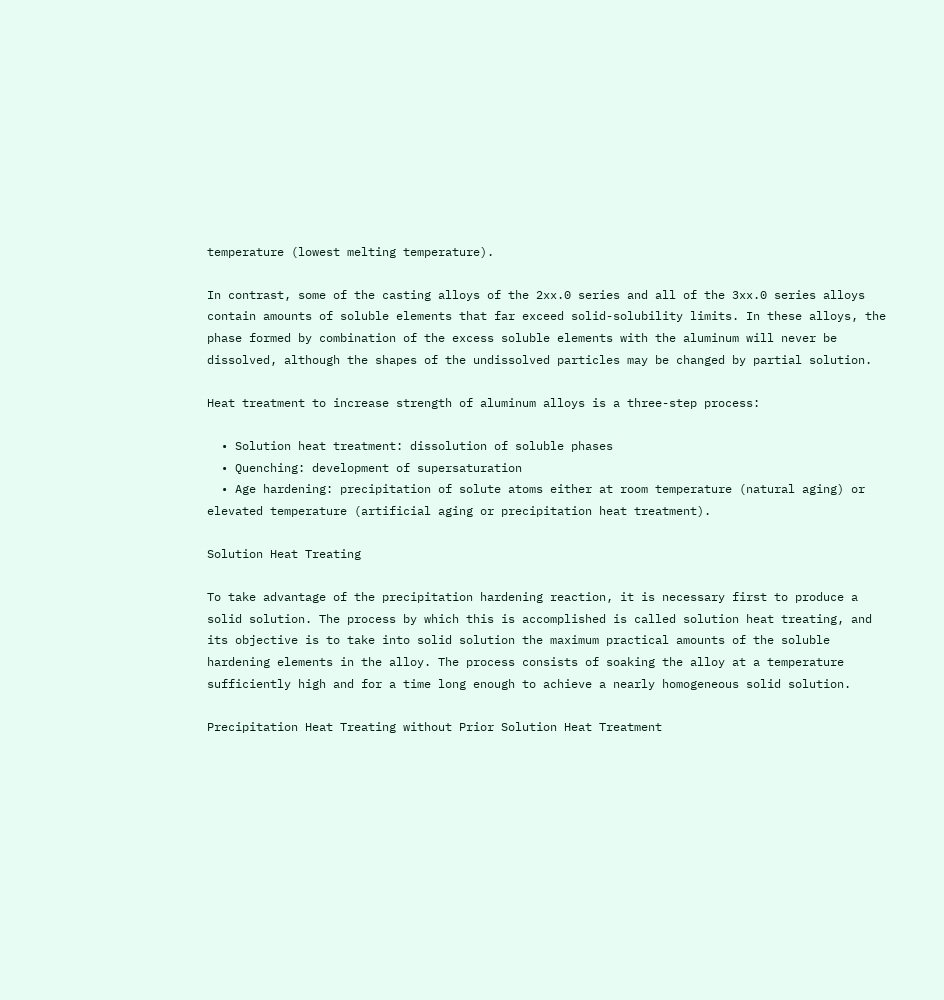temperature (lowest melting temperature).

In contrast, some of the casting alloys of the 2xx.0 series and all of the 3xx.0 series alloys contain amounts of soluble elements that far exceed solid-solubility limits. In these alloys, the phase formed by combination of the excess soluble elements with the aluminum will never be dissolved, although the shapes of the undissolved particles may be changed by partial solution.

Heat treatment to increase strength of aluminum alloys is a three-step process:

  • Solution heat treatment: dissolution of soluble phases
  • Quenching: development of supersaturation
  • Age hardening: precipitation of solute atoms either at room temperature (natural aging) or elevated temperature (artificial aging or precipitation heat treatment).

Solution Heat Treating

To take advantage of the precipitation hardening reaction, it is necessary first to produce a solid solution. The process by which this is accomplished is called solution heat treating, and its objective is to take into solid solution the maximum practical amounts of the soluble hardening elements in the alloy. The process consists of soaking the alloy at a temperature sufficiently high and for a time long enough to achieve a nearly homogeneous solid solution.

Precipitation Heat Treating without Prior Solution Heat Treatment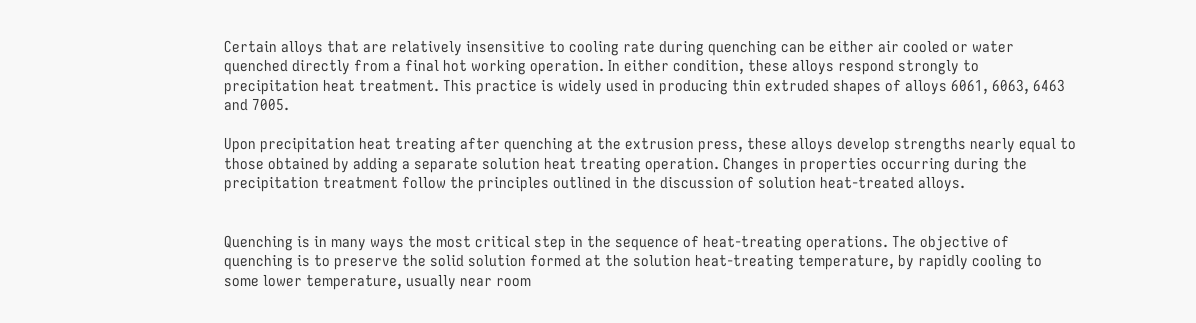Certain alloys that are relatively insensitive to cooling rate during quenching can be either air cooled or water quenched directly from a final hot working operation. In either condition, these alloys respond strongly to precipitation heat treatment. This practice is widely used in producing thin extruded shapes of alloys 6061, 6063, 6463 and 7005.

Upon precipitation heat treating after quenching at the extrusion press, these alloys develop strengths nearly equal to those obtained by adding a separate solution heat treating operation. Changes in properties occurring during the precipitation treatment follow the principles outlined in the discussion of solution heat-treated alloys.


Quenching is in many ways the most critical step in the sequence of heat-treating operations. The objective of quenching is to preserve the solid solution formed at the solution heat-treating temperature, by rapidly cooling to some lower temperature, usually near room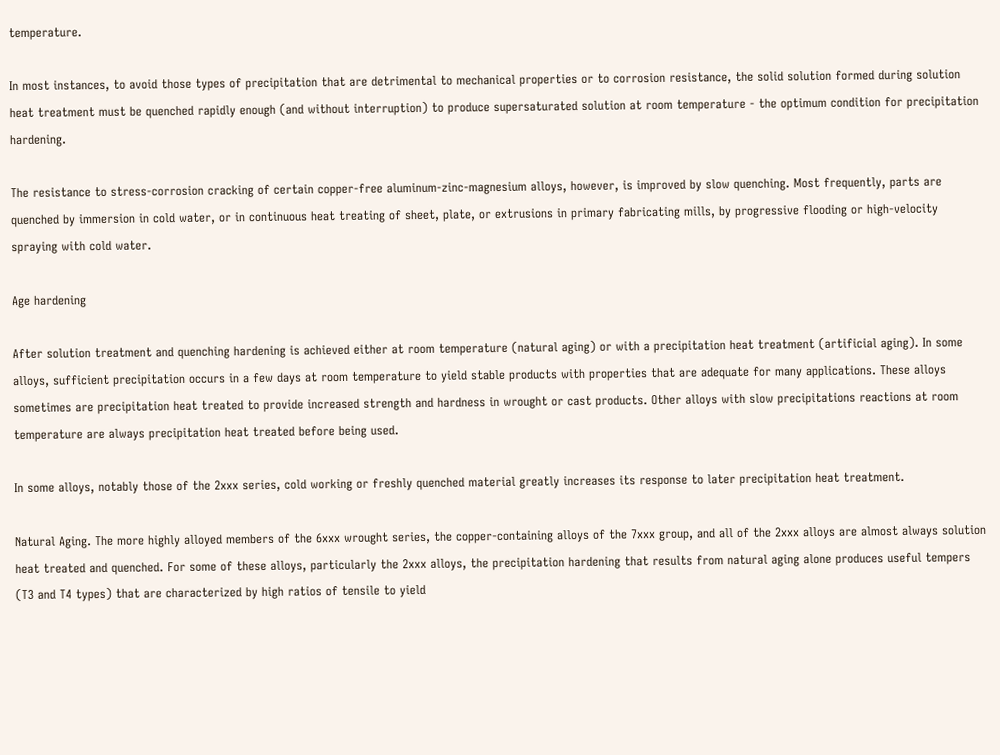temperature.

In most instances, to avoid those types of precipitation that are detrimental to mechanical properties or to corrosion resistance, the solid solution formed during solution heat treatment must be quenched rapidly enough (and without interruption) to produce supersaturated solution at room temperature - the optimum condition for precipitation hardening.

The resistance to stress-corrosion cracking of certain copper-free aluminum-zinc-magnesium alloys, however, is improved by slow quenching. Most frequently, parts are quenched by immersion in cold water, or in continuous heat treating of sheet, plate, or extrusions in primary fabricating mills, by progressive flooding or high-velocity spraying with cold water.

Age hardening

After solution treatment and quenching hardening is achieved either at room temperature (natural aging) or with a precipitation heat treatment (artificial aging). In some alloys, sufficient precipitation occurs in a few days at room temperature to yield stable products with properties that are adequate for many applications. These alloys sometimes are precipitation heat treated to provide increased strength and hardness in wrought or cast products. Other alloys with slow precipitations reactions at room temperature are always precipitation heat treated before being used.

In some alloys, notably those of the 2xxx series, cold working or freshly quenched material greatly increases its response to later precipitation heat treatment.

Natural Aging. The more highly alloyed members of the 6xxx wrought series, the copper-containing alloys of the 7xxx group, and all of the 2xxx alloys are almost always solution heat treated and quenched. For some of these alloys, particularly the 2xxx alloys, the precipitation hardening that results from natural aging alone produces useful tempers (T3 and T4 types) that are characterized by high ratios of tensile to yield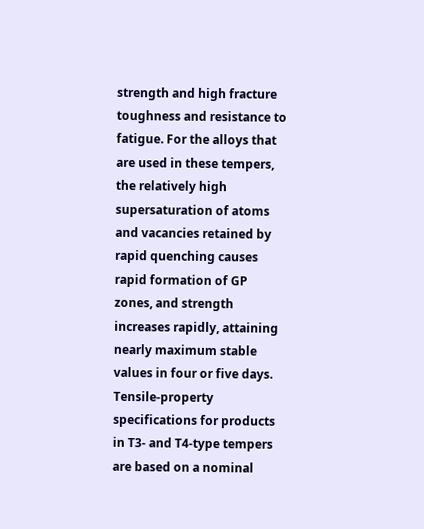strength and high fracture toughness and resistance to fatigue. For the alloys that are used in these tempers, the relatively high supersaturation of atoms and vacancies retained by rapid quenching causes rapid formation of GP zones, and strength increases rapidly, attaining nearly maximum stable values in four or five days. Tensile-property specifications for products in T3- and T4-type tempers are based on a nominal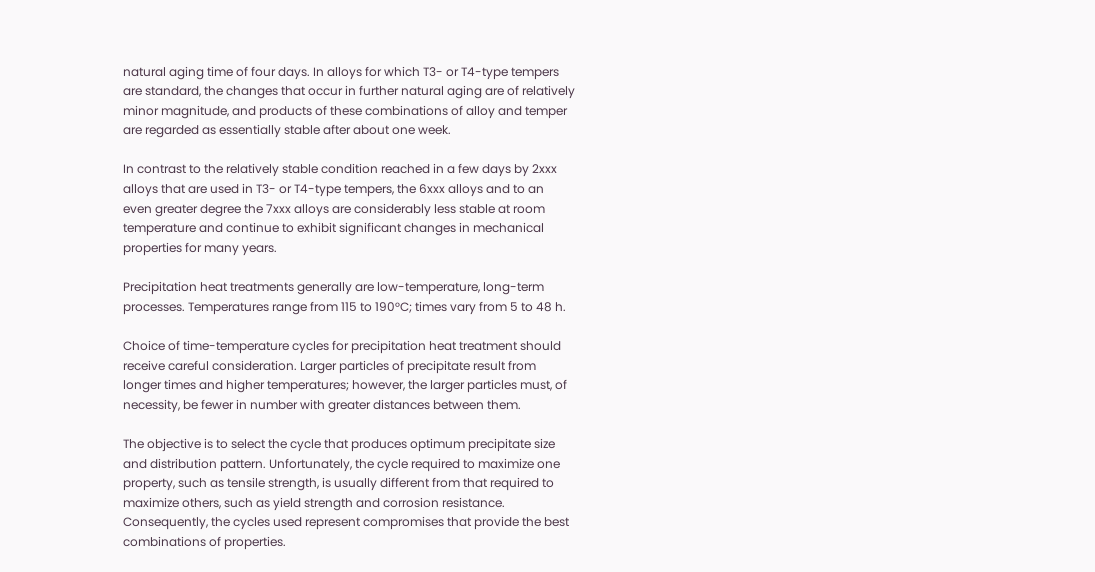natural aging time of four days. In alloys for which T3- or T4-type tempers are standard, the changes that occur in further natural aging are of relatively minor magnitude, and products of these combinations of alloy and temper are regarded as essentially stable after about one week.

In contrast to the relatively stable condition reached in a few days by 2xxx alloys that are used in T3- or T4-type tempers, the 6xxx alloys and to an even greater degree the 7xxx alloys are considerably less stable at room temperature and continue to exhibit significant changes in mechanical properties for many years.

Precipitation heat treatments generally are low-temperature, long-term processes. Temperatures range from 115 to 190°C; times vary from 5 to 48 h.

Choice of time-temperature cycles for precipitation heat treatment should receive careful consideration. Larger particles of precipitate result from longer times and higher temperatures; however, the larger particles must, of necessity, be fewer in number with greater distances between them.

The objective is to select the cycle that produces optimum precipitate size and distribution pattern. Unfortunately, the cycle required to maximize one property, such as tensile strength, is usually different from that required to maximize others, such as yield strength and corrosion resistance. Consequently, the cycles used represent compromises that provide the best combinations of properties.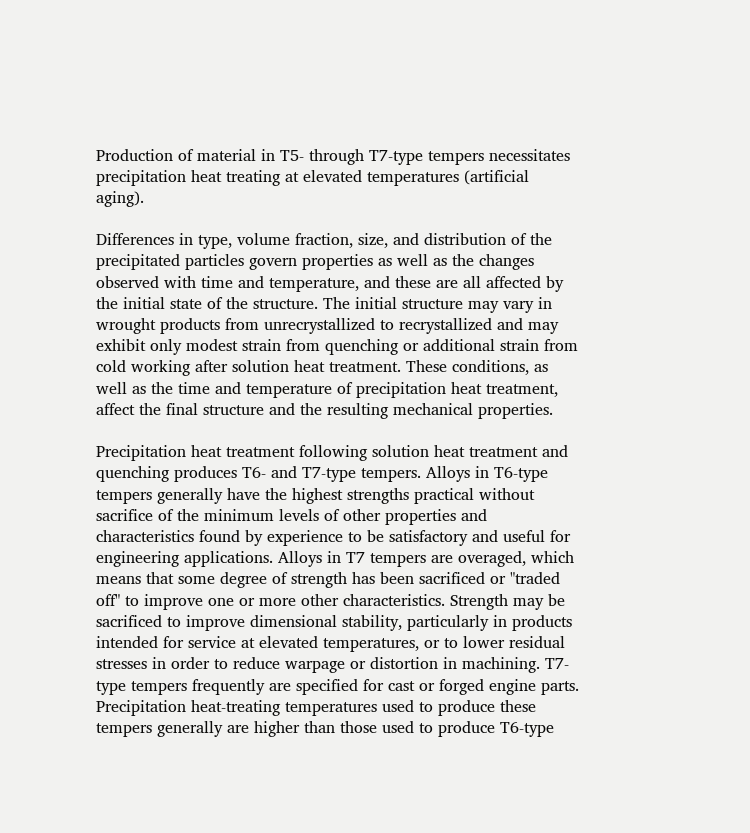Production of material in T5- through T7-type tempers necessitates precipitation heat treating at elevated temperatures (artificial aging).

Differences in type, volume fraction, size, and distribution of the precipitated particles govern properties as well as the changes observed with time and temperature, and these are all affected by the initial state of the structure. The initial structure may vary in wrought products from unrecrystallized to recrystallized and may exhibit only modest strain from quenching or additional strain from cold working after solution heat treatment. These conditions, as well as the time and temperature of precipitation heat treatment, affect the final structure and the resulting mechanical properties.

Precipitation heat treatment following solution heat treatment and quenching produces T6- and T7-type tempers. Alloys in T6-type tempers generally have the highest strengths practical without sacrifice of the minimum levels of other properties and characteristics found by experience to be satisfactory and useful for engineering applications. Alloys in T7 tempers are overaged, which means that some degree of strength has been sacrificed or "traded off" to improve one or more other characteristics. Strength may be sacrificed to improve dimensional stability, particularly in products intended for service at elevated temperatures, or to lower residual stresses in order to reduce warpage or distortion in machining. T7-type tempers frequently are specified for cast or forged engine parts. Precipitation heat-treating temperatures used to produce these tempers generally are higher than those used to produce T6-type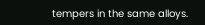tempers in the same alloys.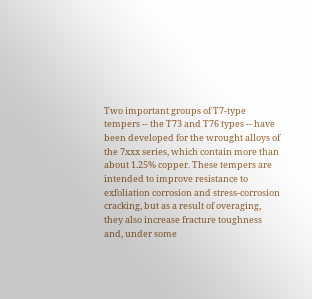Two important groups of T7-type tempers -- the T73 and T76 types -- have been developed for the wrought alloys of the 7xxx series, which contain more than about 1.25% copper. These tempers are intended to improve resistance to exfoliation corrosion and stress-corrosion cracking, but as a result of overaging, they also increase fracture toughness and, under some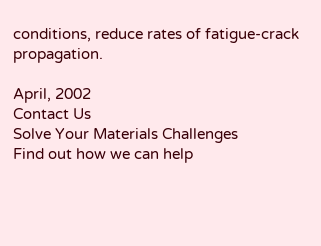conditions, reduce rates of fatigue-crack propagation.

April, 2002
Contact Us
Solve Your Materials Challenges
Find out how we can help